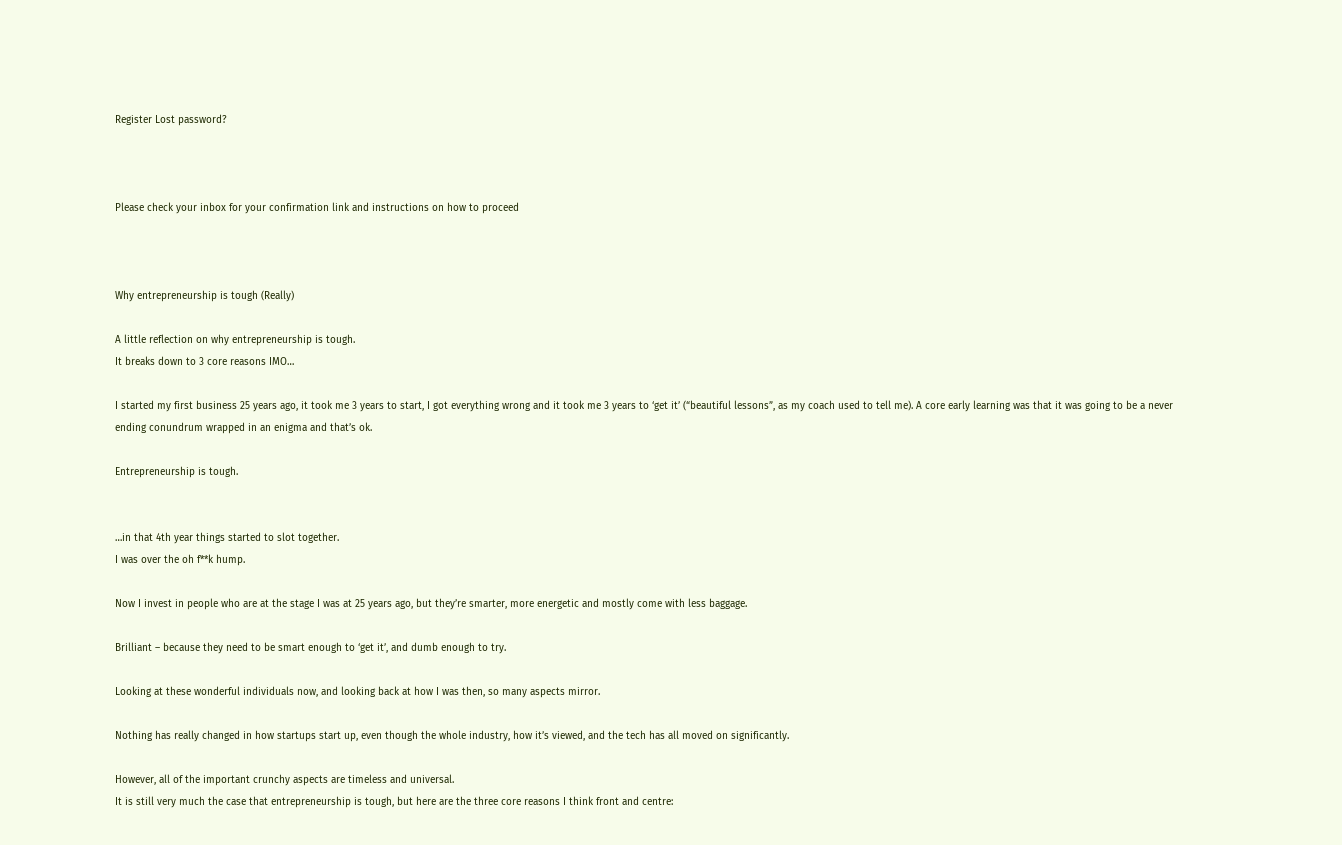Register Lost password?



Please check your inbox for your confirmation link and instructions on how to proceed



Why entrepreneurship is tough (Really)

A little reflection on why entrepreneurship is tough.
It breaks down to 3 core reasons IMO…

I started my first business 25 years ago, it took me 3 years to start, I got everything wrong and it took me 3 years to ‘get it’ (“beautiful lessons”, as my coach used to tell me). A core early learning was that it was going to be a never ending conundrum wrapped in an enigma and that’s ok.

Entrepreneurship is tough.


…in that 4th year things started to slot together.
I was over the oh f**k hump.

Now I invest in people who are at the stage I was at 25 years ago, but they’re smarter, more energetic and mostly come with less baggage.

Brilliant – because they need to be smart enough to ‘get it’, and dumb enough to try.

Looking at these wonderful individuals now, and looking back at how I was then, so many aspects mirror.

Nothing has really changed in how startups start up, even though the whole industry, how it’s viewed, and the tech has all moved on significantly.

However, all of the important crunchy aspects are timeless and universal.
It is still very much the case that entrepreneurship is tough, but here are the three core reasons I think front and centre: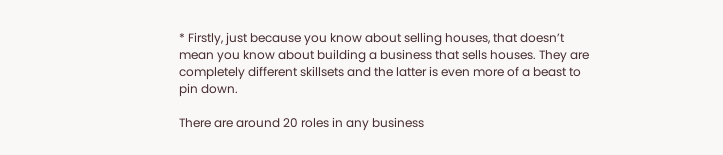* Firstly, just because you know about selling houses, that doesn’t mean you know about building a business that sells houses. They are completely different skillsets and the latter is even more of a beast to pin down.

There are around 20 roles in any business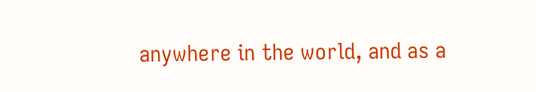anywhere in the world, and as a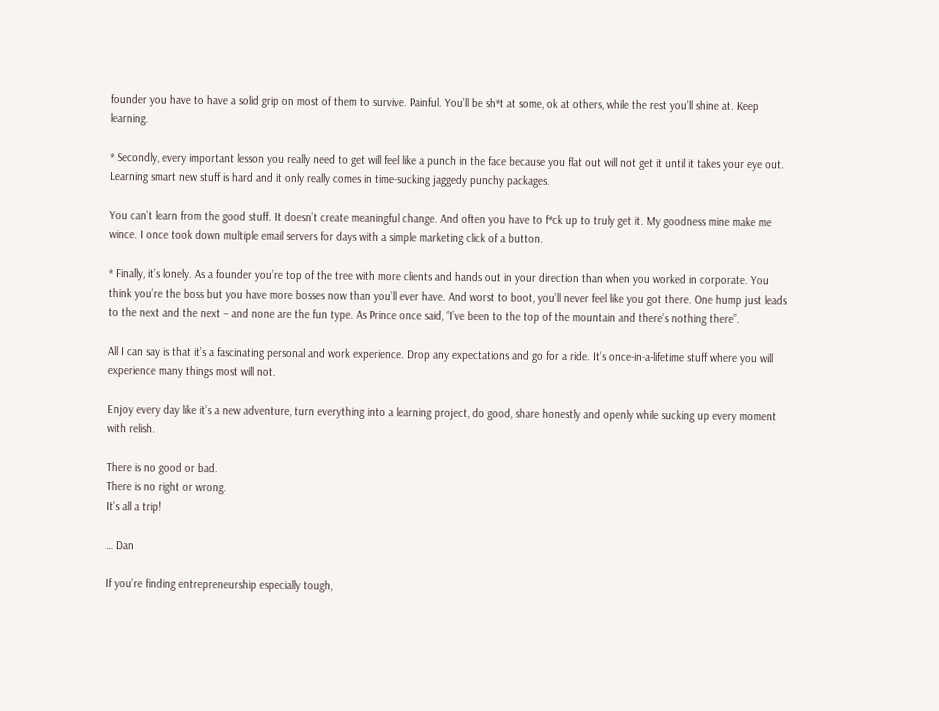founder you have to have a solid grip on most of them to survive. Painful. You’ll be sh*t at some, ok at others, while the rest you’ll shine at. Keep learning.

* Secondly, every important lesson you really need to get will feel like a punch in the face because you flat out will not get it until it takes your eye out. Learning smart new stuff is hard and it only really comes in time-sucking jaggedy punchy packages.

You can’t learn from the good stuff. It doesn’t create meaningful change. And often you have to f*ck up to truly get it. My goodness mine make me wince. I once took down multiple email servers for days with a simple marketing click of a button.

* Finally, it’s lonely. As a founder you’re top of the tree with more clients and hands out in your direction than when you worked in corporate. You think you’re the boss but you have more bosses now than you’ll ever have. And worst to boot, you’ll never feel like you got there. One hump just leads to the next and the next – and none are the fun type. As Prince once said, “I’ve been to the top of the mountain and there’s nothing there”.

All I can say is that it’s a fascinating personal and work experience. Drop any expectations and go for a ride. It’s once-in-a-lifetime stuff where you will experience many things most will not.

Enjoy every day like it’s a new adventure, turn everything into a learning project, do good, share honestly and openly while sucking up every moment with relish.

There is no good or bad.
There is no right or wrong.
It’s all a trip!

… Dan

If you’re finding entrepreneurship especially tough,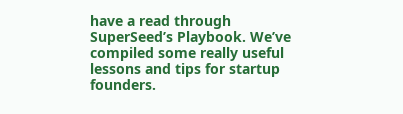have a read through SuperSeed’s Playbook. We’ve compiled some really useful lessons and tips for startup founders.